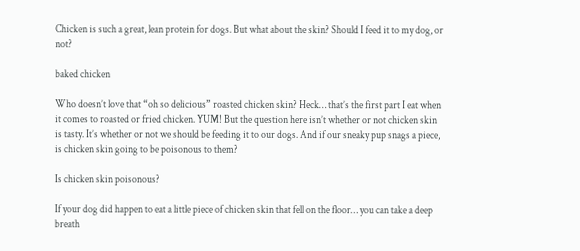Chicken is such a great, lean protein for dogs. But what about the skin? Should I feed it to my dog, or not?

baked chicken

Who doesn’t love that “oh so delicious” roasted chicken skin? Heck… that’s the first part I eat when it comes to roasted or fried chicken. YUM! But the question here isn’t whether or not chicken skin is tasty. It’s whether or not we should be feeding it to our dogs. And if our sneaky pup snags a piece, is chicken skin going to be poisonous to them?

Is chicken skin poisonous?

If your dog did happen to eat a little piece of chicken skin that fell on the floor… you can take a deep breath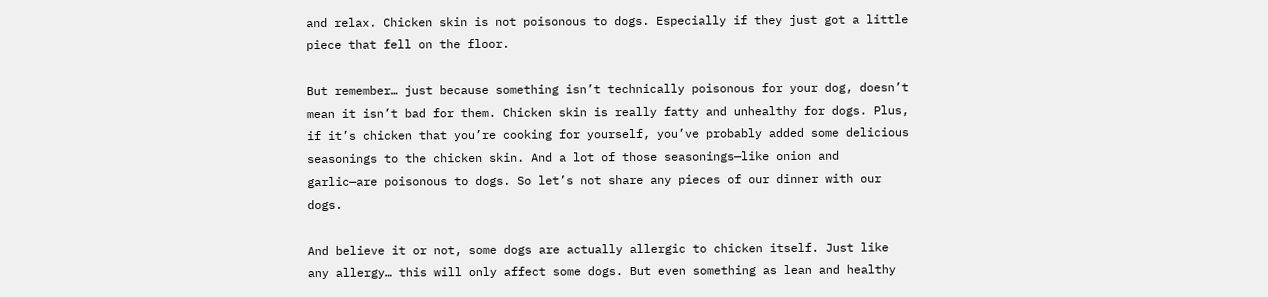and relax. Chicken skin is not poisonous to dogs. Especially if they just got a little piece that fell on the floor.

But remember… just because something isn’t technically poisonous for your dog, doesn’t mean it isn’t bad for them. Chicken skin is really fatty and unhealthy for dogs. Plus, if it’s chicken that you’re cooking for yourself, you’ve probably added some delicious seasonings to the chicken skin. And a lot of those seasonings—like onion and garlic—are poisonous to dogs. So let’s not share any pieces of our dinner with our dogs.

And believe it or not, some dogs are actually allergic to chicken itself. Just like any allergy… this will only affect some dogs. But even something as lean and healthy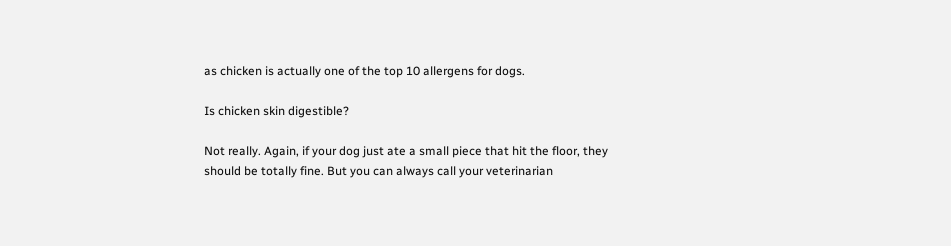as chicken is actually one of the top 10 allergens for dogs.

Is chicken skin digestible?

Not really. Again, if your dog just ate a small piece that hit the floor, they should be totally fine. But you can always call your veterinarian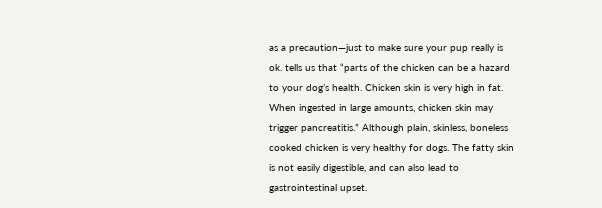as a precaution—just to make sure your pup really is ok. tells us that “parts of the chicken can be a hazard to your dog’s health. Chicken skin is very high in fat. When ingested in large amounts, chicken skin may trigger pancreatitis.” Although plain, skinless, boneless cooked chicken is very healthy for dogs. The fatty skin is not easily digestible, and can also lead to gastrointestinal upset.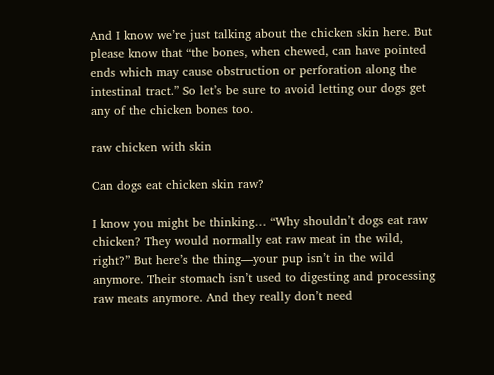And I know we’re just talking about the chicken skin here. But please know that “the bones, when chewed, can have pointed ends which may cause obstruction or perforation along the intestinal tract.” So let’s be sure to avoid letting our dogs get any of the chicken bones too.

raw chicken with skin

Can dogs eat chicken skin raw?

I know you might be thinking… “Why shouldn’t dogs eat raw chicken? They would normally eat raw meat in the wild, right?” But here’s the thing—your pup isn’t in the wild anymore. Their stomach isn’t used to digesting and processing raw meats anymore. And they really don’t need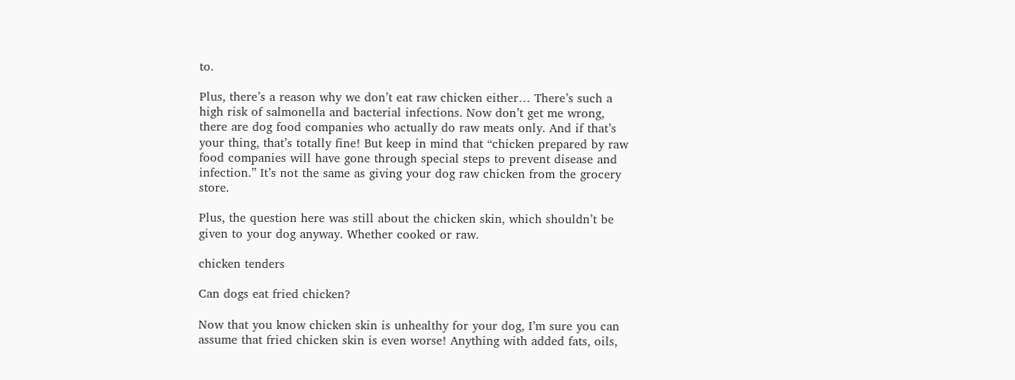to.

Plus, there’s a reason why we don’t eat raw chicken either… There’s such a high risk of salmonella and bacterial infections. Now don’t get me wrong, there are dog food companies who actually do raw meats only. And if that’s your thing, that’s totally fine! But keep in mind that “chicken prepared by raw food companies will have gone through special steps to prevent disease and infection.” It’s not the same as giving your dog raw chicken from the grocery store.

Plus, the question here was still about the chicken skin, which shouldn’t be given to your dog anyway. Whether cooked or raw.

chicken tenders

Can dogs eat fried chicken?

Now that you know chicken skin is unhealthy for your dog, I’m sure you can assume that fried chicken skin is even worse! Anything with added fats, oils,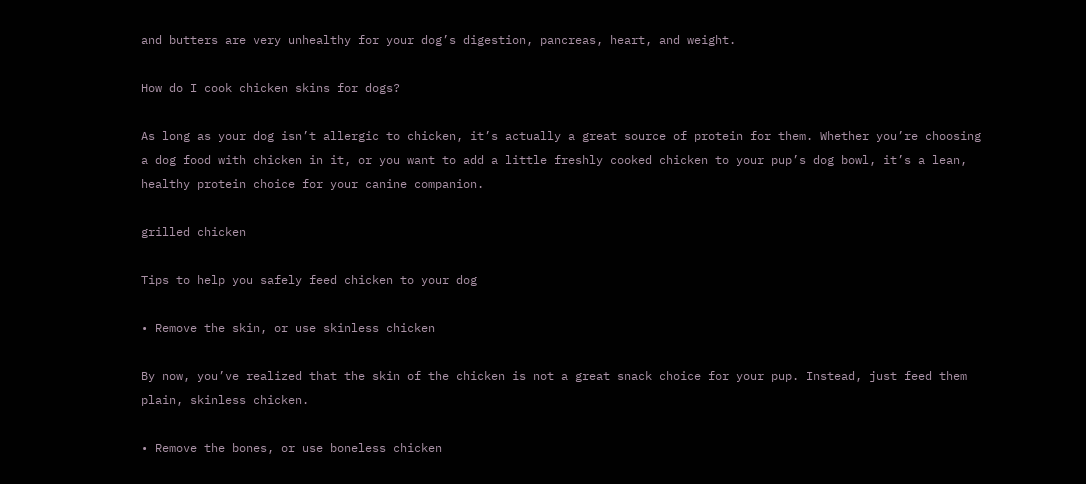and butters are very unhealthy for your dog’s digestion, pancreas, heart, and weight.

How do I cook chicken skins for dogs?

As long as your dog isn’t allergic to chicken, it’s actually a great source of protein for them. Whether you’re choosing a dog food with chicken in it, or you want to add a little freshly cooked chicken to your pup’s dog bowl, it’s a lean, healthy protein choice for your canine companion.

grilled chicken

Tips to help you safely feed chicken to your dog

• Remove the skin, or use skinless chicken

By now, you’ve realized that the skin of the chicken is not a great snack choice for your pup. Instead, just feed them plain, skinless chicken.

• Remove the bones, or use boneless chicken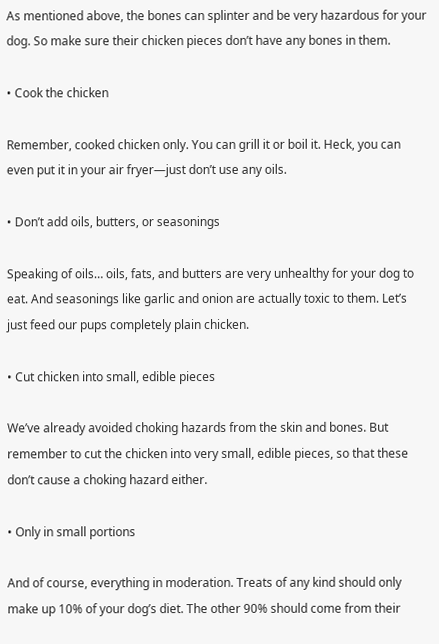As mentioned above, the bones can splinter and be very hazardous for your dog. So make sure their chicken pieces don’t have any bones in them.

• Cook the chicken

Remember, cooked chicken only. You can grill it or boil it. Heck, you can even put it in your air fryer—just don’t use any oils.

• Don’t add oils, butters, or seasonings

Speaking of oils… oils, fats, and butters are very unhealthy for your dog to eat. And seasonings like garlic and onion are actually toxic to them. Let’s just feed our pups completely plain chicken.

• Cut chicken into small, edible pieces

We’ve already avoided choking hazards from the skin and bones. But remember to cut the chicken into very small, edible pieces, so that these don’t cause a choking hazard either.

• Only in small portions

And of course, everything in moderation. Treats of any kind should only make up 10% of your dog’s diet. The other 90% should come from their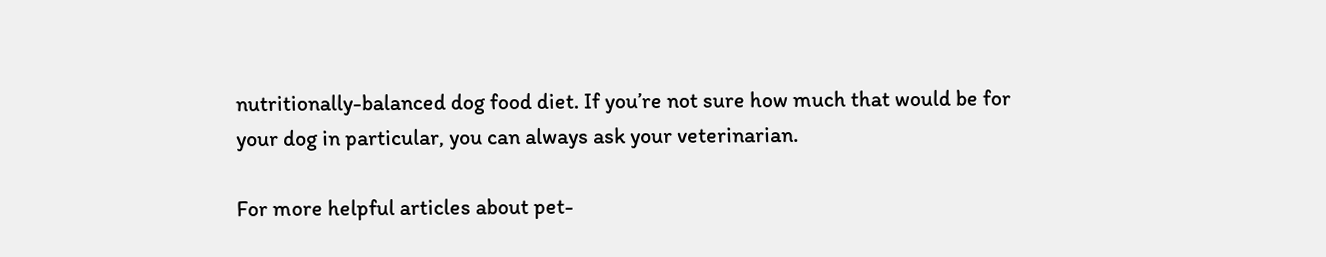nutritionally-balanced dog food diet. If you’re not sure how much that would be for your dog in particular, you can always ask your veterinarian.

For more helpful articles about pet-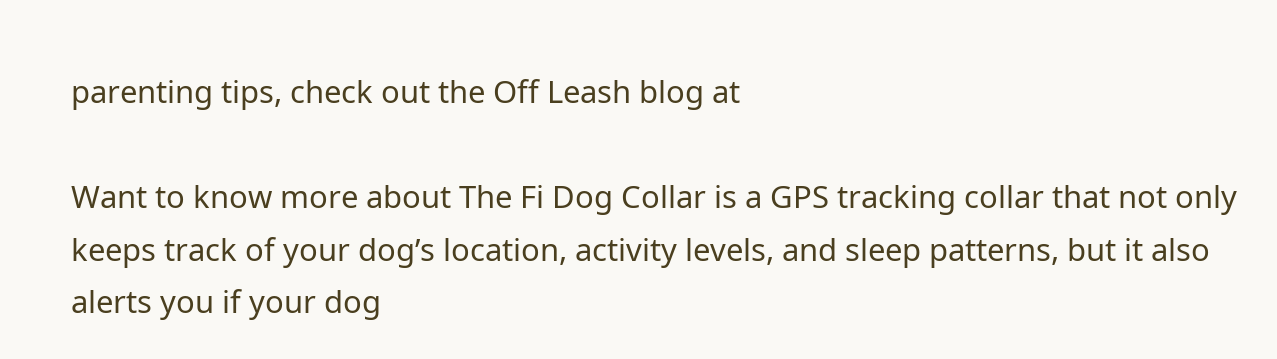parenting tips, check out the Off Leash blog at

Want to know more about The Fi Dog Collar is a GPS tracking collar that not only keeps track of your dog’s location, activity levels, and sleep patterns, but it also alerts you if your dog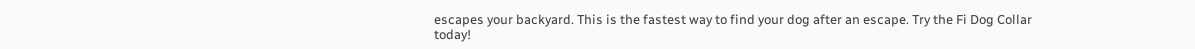escapes your backyard. This is the fastest way to find your dog after an escape. Try the Fi Dog Collar today!